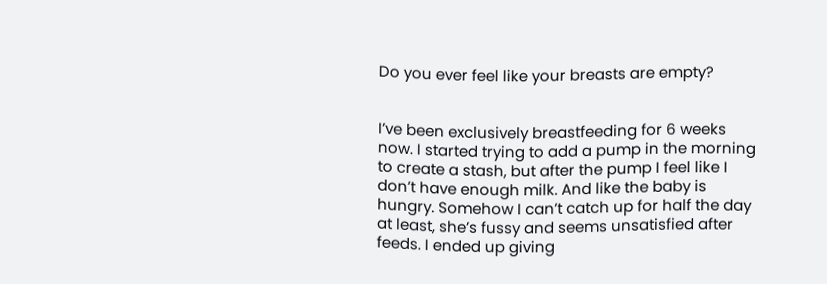Do you ever feel like your breasts are empty?


I’ve been exclusively breastfeeding for 6 weeks now. I started trying to add a pump in the morning to create a stash, but after the pump I feel like I don’t have enough milk. And like the baby is hungry. Somehow I can’t catch up for half the day at least, she’s fussy and seems unsatisfied after feeds. I ended up giving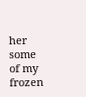her some of my frozen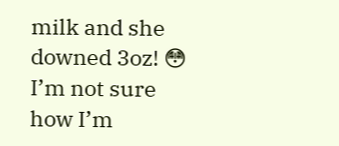milk and she downed 3oz! 😳 I’m not sure how I’m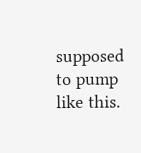supposed to pump like this.